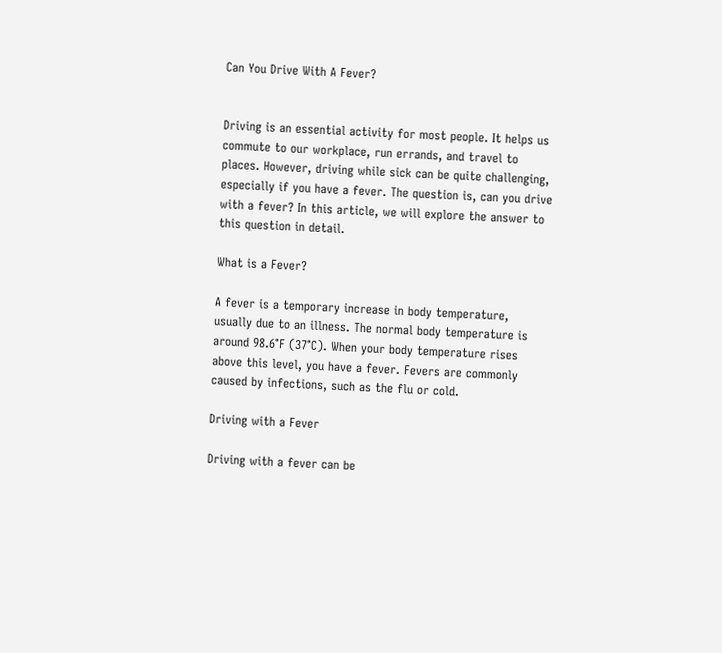Can You Drive With A Fever?


Driving is an essential activity for most people. It helps us commute to our workplace, run errands, and travel to places. However, driving while sick can be quite challenging, especially if you have a fever. The question is, can you drive with a fever? In this article, we will explore the answer to this question in detail.

What is a Fever?

A fever is a temporary increase in body temperature, usually due to an illness. The normal body temperature is around 98.6°F (37°C). When your body temperature rises above this level, you have a fever. Fevers are commonly caused by infections, such as the flu or cold.

Driving with a Fever

Driving with a fever can be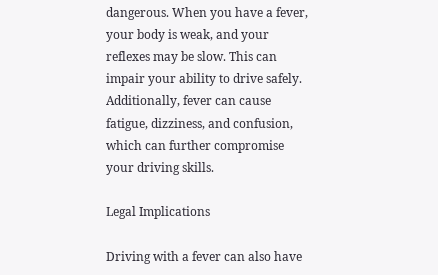dangerous. When you have a fever, your body is weak, and your reflexes may be slow. This can impair your ability to drive safely. Additionally, fever can cause fatigue, dizziness, and confusion, which can further compromise your driving skills.

Legal Implications

Driving with a fever can also have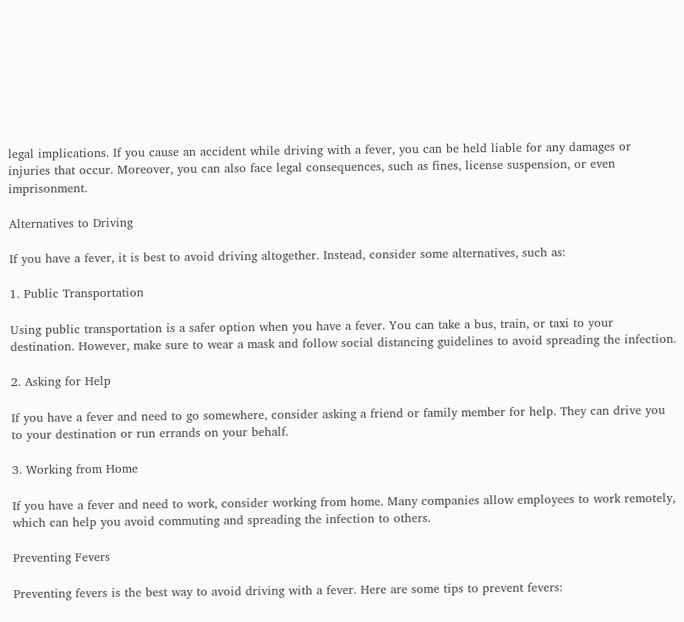legal implications. If you cause an accident while driving with a fever, you can be held liable for any damages or injuries that occur. Moreover, you can also face legal consequences, such as fines, license suspension, or even imprisonment.

Alternatives to Driving

If you have a fever, it is best to avoid driving altogether. Instead, consider some alternatives, such as:

1. Public Transportation

Using public transportation is a safer option when you have a fever. You can take a bus, train, or taxi to your destination. However, make sure to wear a mask and follow social distancing guidelines to avoid spreading the infection.

2. Asking for Help

If you have a fever and need to go somewhere, consider asking a friend or family member for help. They can drive you to your destination or run errands on your behalf.

3. Working from Home

If you have a fever and need to work, consider working from home. Many companies allow employees to work remotely, which can help you avoid commuting and spreading the infection to others.

Preventing Fevers

Preventing fevers is the best way to avoid driving with a fever. Here are some tips to prevent fevers: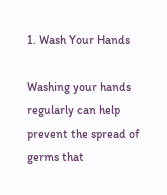1. Wash Your Hands

Washing your hands regularly can help prevent the spread of germs that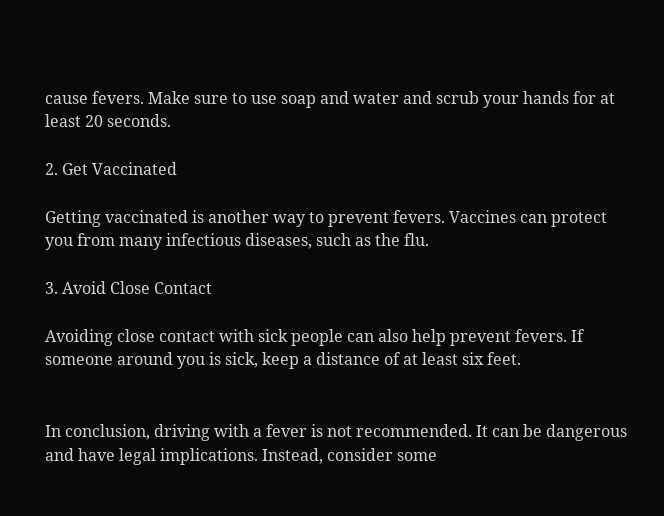cause fevers. Make sure to use soap and water and scrub your hands for at least 20 seconds.

2. Get Vaccinated

Getting vaccinated is another way to prevent fevers. Vaccines can protect you from many infectious diseases, such as the flu.

3. Avoid Close Contact

Avoiding close contact with sick people can also help prevent fevers. If someone around you is sick, keep a distance of at least six feet.


In conclusion, driving with a fever is not recommended. It can be dangerous and have legal implications. Instead, consider some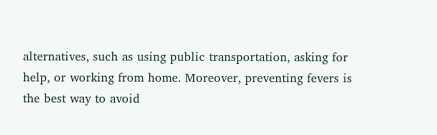alternatives, such as using public transportation, asking for help, or working from home. Moreover, preventing fevers is the best way to avoid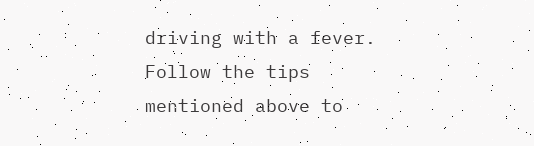driving with a fever. Follow the tips mentioned above to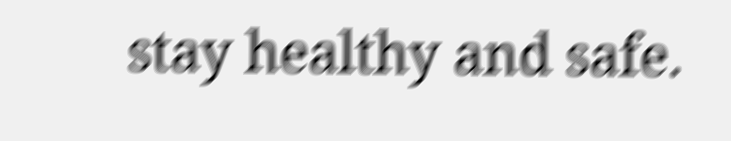stay healthy and safe.